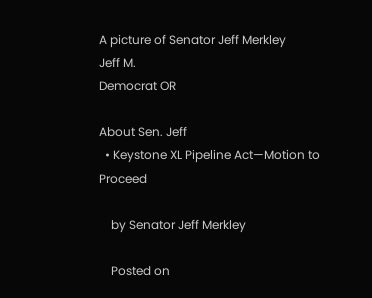A picture of Senator Jeff Merkley
Jeff M.
Democrat OR

About Sen. Jeff
  • Keystone XL Pipeline Act—Motion to Proceed

    by Senator Jeff Merkley

    Posted on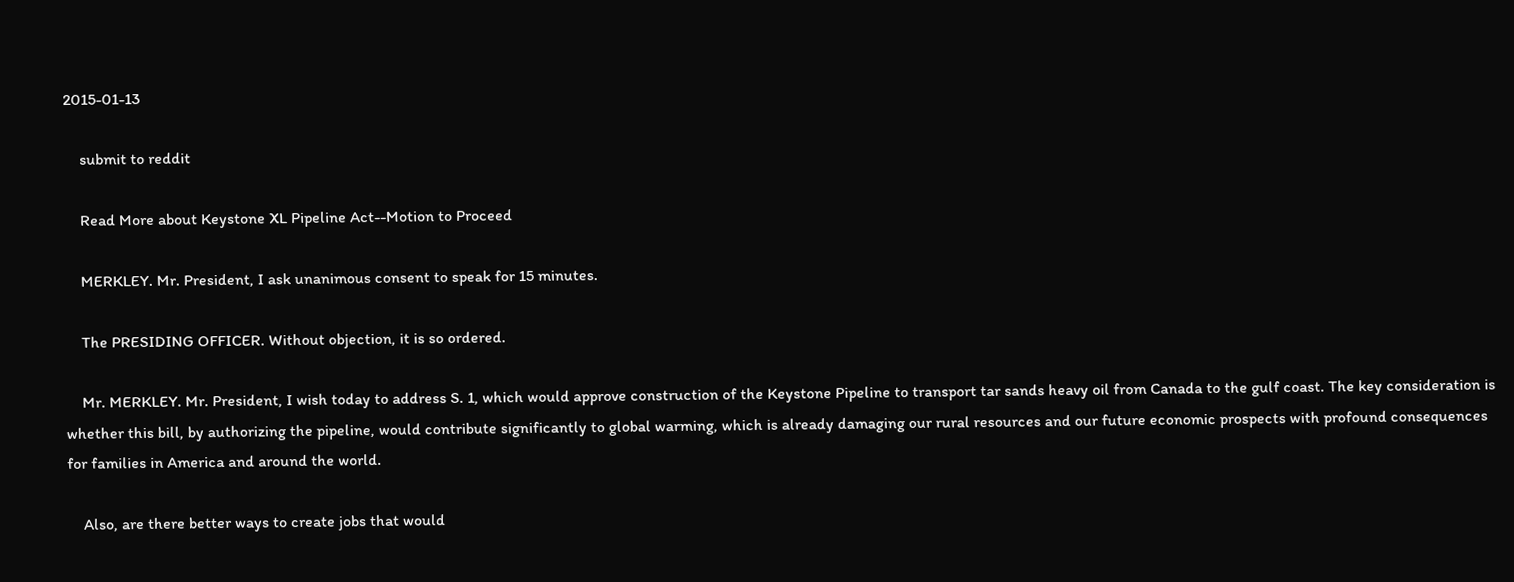2015-01-13

    submit to reddit

    Read More about Keystone XL Pipeline Act--Motion to Proceed

    MERKLEY. Mr. President, I ask unanimous consent to speak for 15 minutes.

    The PRESIDING OFFICER. Without objection, it is so ordered.

    Mr. MERKLEY. Mr. President, I wish today to address S. 1, which would approve construction of the Keystone Pipeline to transport tar sands heavy oil from Canada to the gulf coast. The key consideration is whether this bill, by authorizing the pipeline, would contribute significantly to global warming, which is already damaging our rural resources and our future economic prospects with profound consequences for families in America and around the world.

    Also, are there better ways to create jobs that would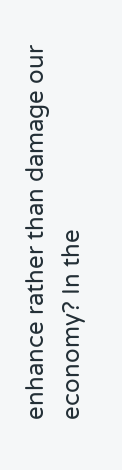enhance rather than damage our economy? In the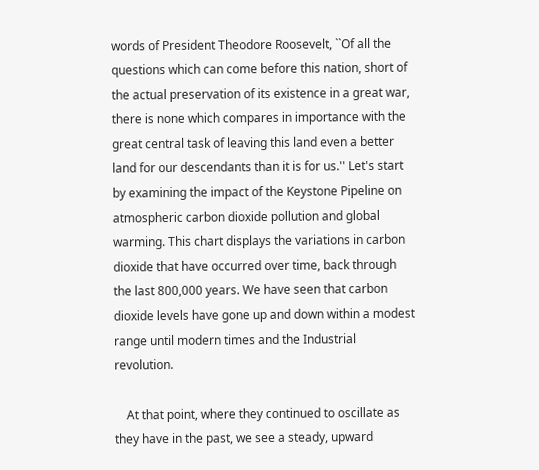words of President Theodore Roosevelt, ``Of all the questions which can come before this nation, short of the actual preservation of its existence in a great war, there is none which compares in importance with the great central task of leaving this land even a better land for our descendants than it is for us.'' Let's start by examining the impact of the Keystone Pipeline on atmospheric carbon dioxide pollution and global warming. This chart displays the variations in carbon dioxide that have occurred over time, back through the last 800,000 years. We have seen that carbon dioxide levels have gone up and down within a modest range until modern times and the Industrial revolution.

    At that point, where they continued to oscillate as they have in the past, we see a steady, upward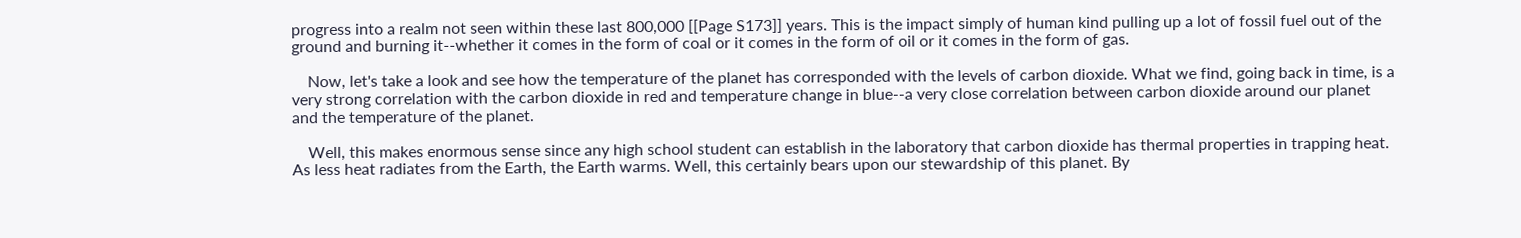progress into a realm not seen within these last 800,000 [[Page S173]] years. This is the impact simply of human kind pulling up a lot of fossil fuel out of the ground and burning it--whether it comes in the form of coal or it comes in the form of oil or it comes in the form of gas.

    Now, let's take a look and see how the temperature of the planet has corresponded with the levels of carbon dioxide. What we find, going back in time, is a very strong correlation with the carbon dioxide in red and temperature change in blue--a very close correlation between carbon dioxide around our planet and the temperature of the planet.

    Well, this makes enormous sense since any high school student can establish in the laboratory that carbon dioxide has thermal properties in trapping heat. As less heat radiates from the Earth, the Earth warms. Well, this certainly bears upon our stewardship of this planet. By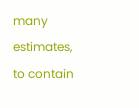many estimates, to contain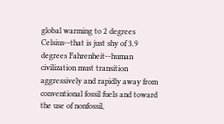global warming to 2 degrees Celsius--that is just shy of 3.9 degrees Fahrenheit--human civilization must transition aggressively and rapidly away from conventional fossil fuels and toward the use of nonfossil,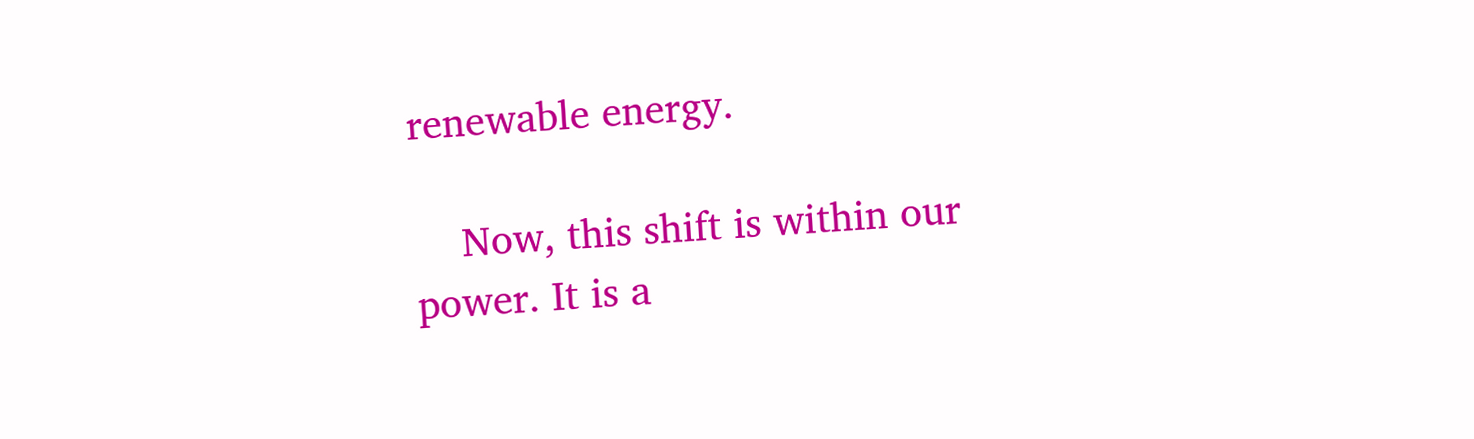renewable energy.

    Now, this shift is within our power. It is a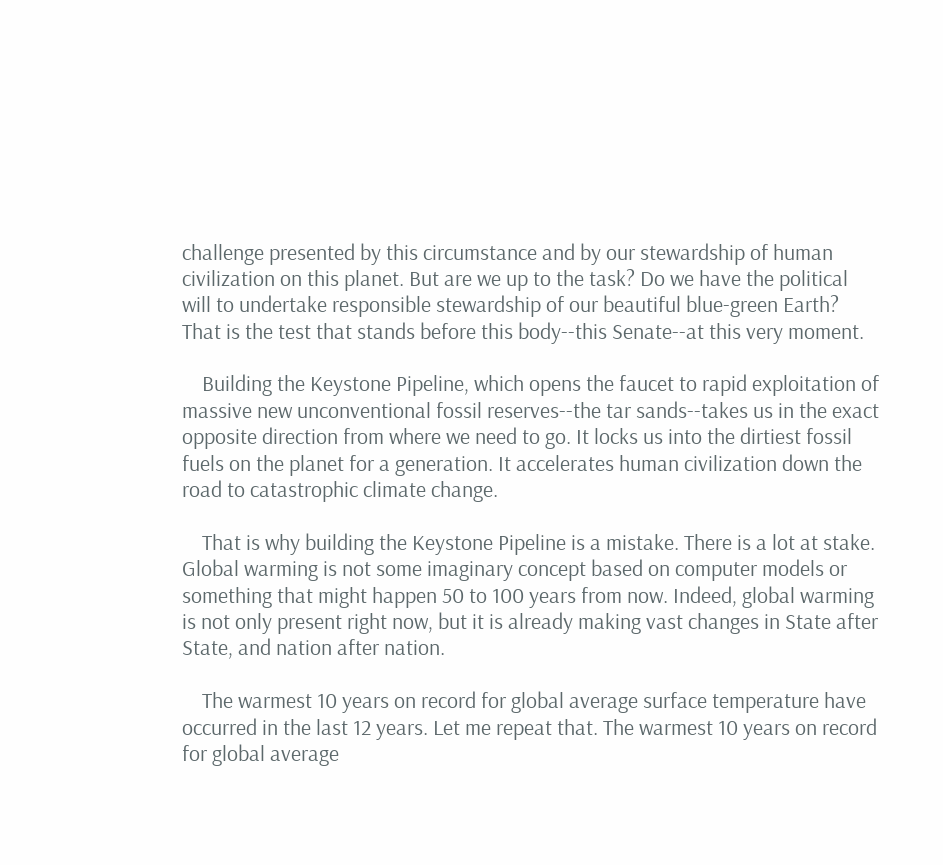challenge presented by this circumstance and by our stewardship of human civilization on this planet. But are we up to the task? Do we have the political will to undertake responsible stewardship of our beautiful blue-green Earth? That is the test that stands before this body--this Senate--at this very moment.

    Building the Keystone Pipeline, which opens the faucet to rapid exploitation of massive new unconventional fossil reserves--the tar sands--takes us in the exact opposite direction from where we need to go. It locks us into the dirtiest fossil fuels on the planet for a generation. It accelerates human civilization down the road to catastrophic climate change.

    That is why building the Keystone Pipeline is a mistake. There is a lot at stake. Global warming is not some imaginary concept based on computer models or something that might happen 50 to 100 years from now. Indeed, global warming is not only present right now, but it is already making vast changes in State after State, and nation after nation.

    The warmest 10 years on record for global average surface temperature have occurred in the last 12 years. Let me repeat that. The warmest 10 years on record for global average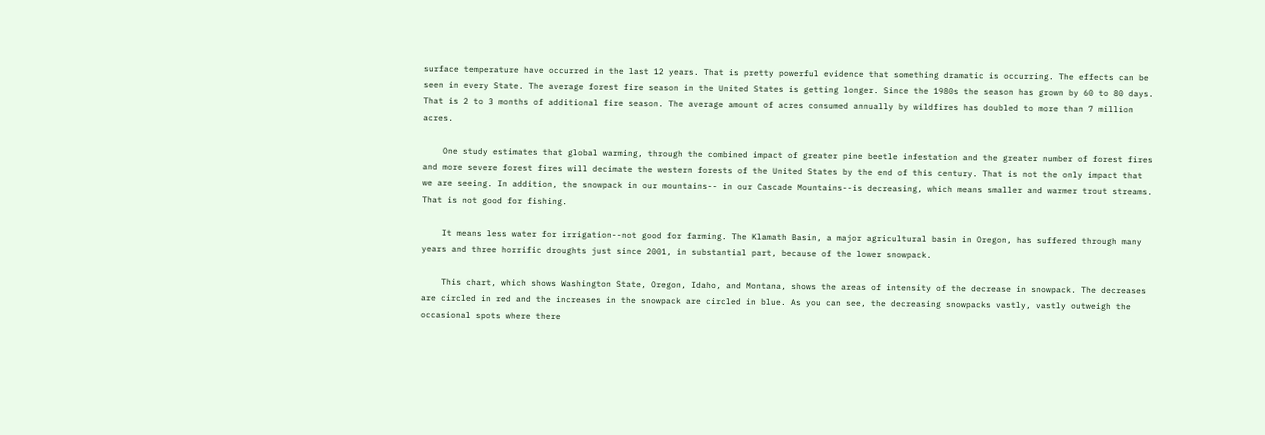surface temperature have occurred in the last 12 years. That is pretty powerful evidence that something dramatic is occurring. The effects can be seen in every State. The average forest fire season in the United States is getting longer. Since the 1980s the season has grown by 60 to 80 days. That is 2 to 3 months of additional fire season. The average amount of acres consumed annually by wildfires has doubled to more than 7 million acres.

    One study estimates that global warming, through the combined impact of greater pine beetle infestation and the greater number of forest fires and more severe forest fires will decimate the western forests of the United States by the end of this century. That is not the only impact that we are seeing. In addition, the snowpack in our mountains-- in our Cascade Mountains--is decreasing, which means smaller and warmer trout streams. That is not good for fishing.

    It means less water for irrigation--not good for farming. The Klamath Basin, a major agricultural basin in Oregon, has suffered through many years and three horrific droughts just since 2001, in substantial part, because of the lower snowpack.

    This chart, which shows Washington State, Oregon, Idaho, and Montana, shows the areas of intensity of the decrease in snowpack. The decreases are circled in red and the increases in the snowpack are circled in blue. As you can see, the decreasing snowpacks vastly, vastly outweigh the occasional spots where there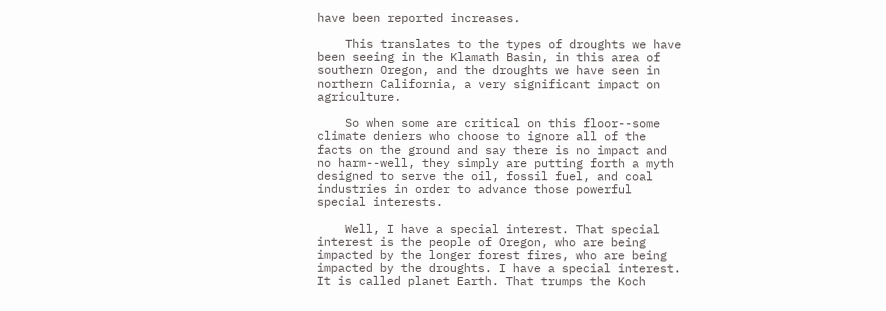have been reported increases.

    This translates to the types of droughts we have been seeing in the Klamath Basin, in this area of southern Oregon, and the droughts we have seen in northern California, a very significant impact on agriculture.

    So when some are critical on this floor--some climate deniers who choose to ignore all of the facts on the ground and say there is no impact and no harm--well, they simply are putting forth a myth designed to serve the oil, fossil fuel, and coal industries in order to advance those powerful special interests.

    Well, I have a special interest. That special interest is the people of Oregon, who are being impacted by the longer forest fires, who are being impacted by the droughts. I have a special interest. It is called planet Earth. That trumps the Koch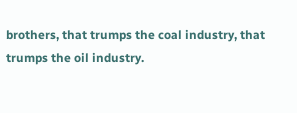brothers, that trumps the coal industry, that trumps the oil industry.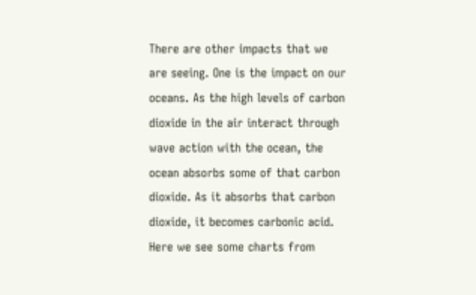There are other impacts that we are seeing. One is the impact on our oceans. As the high levels of carbon dioxide in the air interact through wave action with the ocean, the ocean absorbs some of that carbon dioxide. As it absorbs that carbon dioxide, it becomes carbonic acid. Here we see some charts from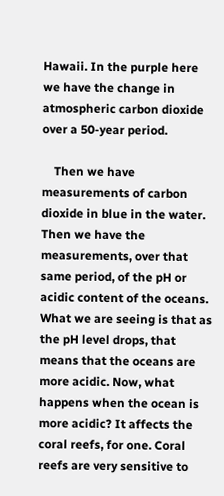Hawaii. In the purple here we have the change in atmospheric carbon dioxide over a 50-year period.

    Then we have measurements of carbon dioxide in blue in the water. Then we have the measurements, over that same period, of the pH or acidic content of the oceans. What we are seeing is that as the pH level drops, that means that the oceans are more acidic. Now, what happens when the ocean is more acidic? It affects the coral reefs, for one. Coral reefs are very sensitive to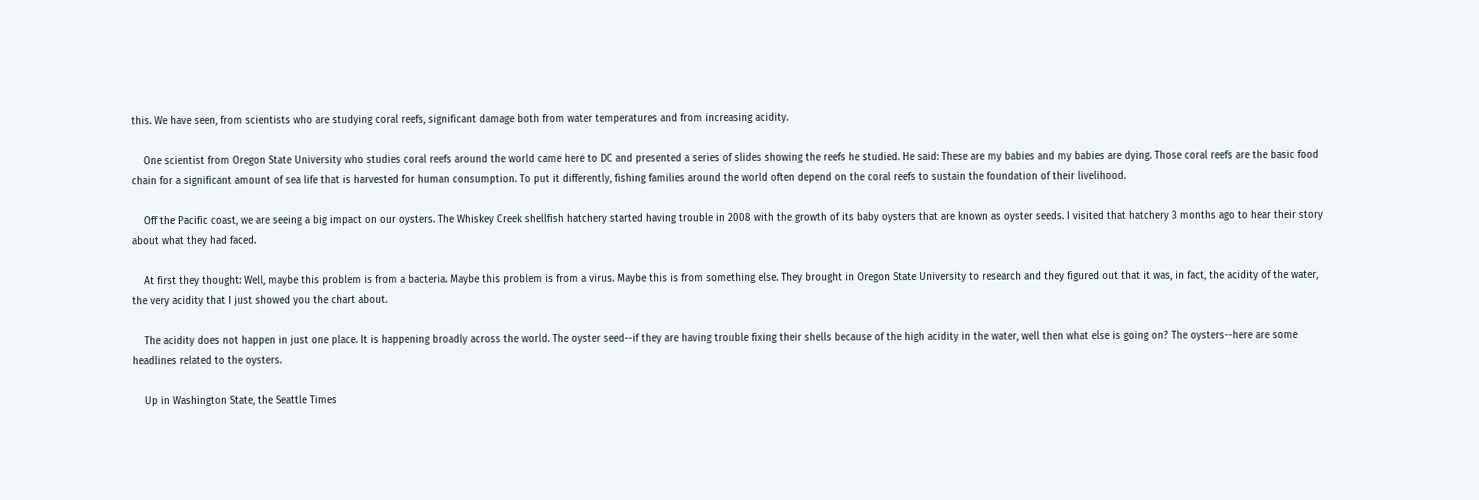this. We have seen, from scientists who are studying coral reefs, significant damage both from water temperatures and from increasing acidity.

    One scientist from Oregon State University who studies coral reefs around the world came here to DC and presented a series of slides showing the reefs he studied. He said: These are my babies and my babies are dying. Those coral reefs are the basic food chain for a significant amount of sea life that is harvested for human consumption. To put it differently, fishing families around the world often depend on the coral reefs to sustain the foundation of their livelihood.

    Off the Pacific coast, we are seeing a big impact on our oysters. The Whiskey Creek shellfish hatchery started having trouble in 2008 with the growth of its baby oysters that are known as oyster seeds. I visited that hatchery 3 months ago to hear their story about what they had faced.

    At first they thought: Well, maybe this problem is from a bacteria. Maybe this problem is from a virus. Maybe this is from something else. They brought in Oregon State University to research and they figured out that it was, in fact, the acidity of the water, the very acidity that I just showed you the chart about.

    The acidity does not happen in just one place. It is happening broadly across the world. The oyster seed--if they are having trouble fixing their shells because of the high acidity in the water, well then what else is going on? The oysters--here are some headlines related to the oysters.

    Up in Washington State, the Seattle Times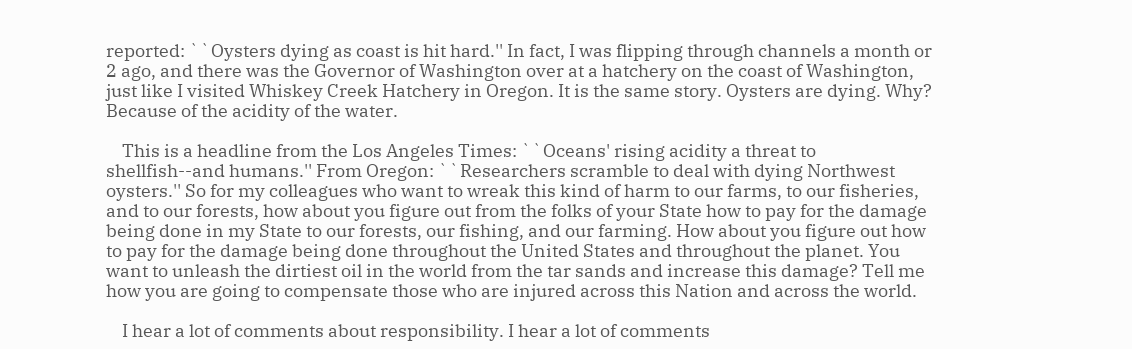reported: ``Oysters dying as coast is hit hard.'' In fact, I was flipping through channels a month or 2 ago, and there was the Governor of Washington over at a hatchery on the coast of Washington, just like I visited Whiskey Creek Hatchery in Oregon. It is the same story. Oysters are dying. Why? Because of the acidity of the water.

    This is a headline from the Los Angeles Times: ``Oceans' rising acidity a threat to shellfish--and humans.'' From Oregon: ``Researchers scramble to deal with dying Northwest oysters.'' So for my colleagues who want to wreak this kind of harm to our farms, to our fisheries, and to our forests, how about you figure out from the folks of your State how to pay for the damage being done in my State to our forests, our fishing, and our farming. How about you figure out how to pay for the damage being done throughout the United States and throughout the planet. You want to unleash the dirtiest oil in the world from the tar sands and increase this damage? Tell me how you are going to compensate those who are injured across this Nation and across the world.

    I hear a lot of comments about responsibility. I hear a lot of comments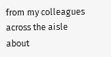from my colleagues across the aisle about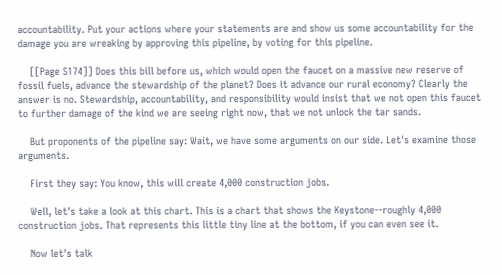accountability. Put your actions where your statements are and show us some accountability for the damage you are wreaking by approving this pipeline, by voting for this pipeline.

    [[Page S174]] Does this bill before us, which would open the faucet on a massive new reserve of fossil fuels, advance the stewardship of the planet? Does it advance our rural economy? Clearly the answer is no. Stewardship, accountability, and responsibility would insist that we not open this faucet to further damage of the kind we are seeing right now, that we not unlock the tar sands.

    But proponents of the pipeline say: Wait, we have some arguments on our side. Let's examine those arguments.

    First they say: You know, this will create 4,000 construction jobs.

    Well, let's take a look at this chart. This is a chart that shows the Keystone--roughly 4,000 construction jobs. That represents this little tiny line at the bottom, if you can even see it.

    Now let's talk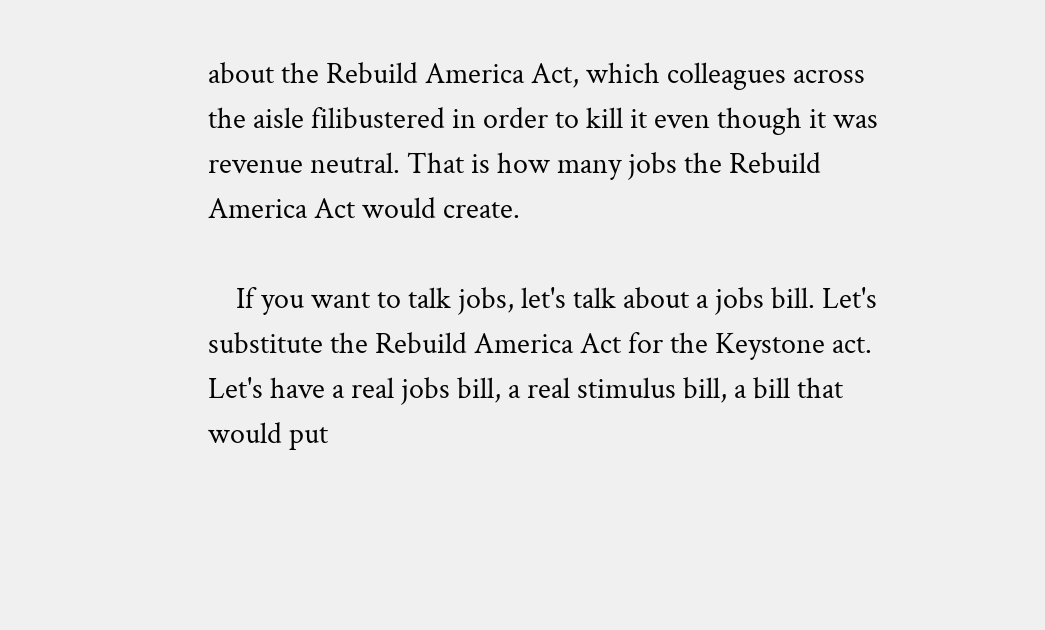about the Rebuild America Act, which colleagues across the aisle filibustered in order to kill it even though it was revenue neutral. That is how many jobs the Rebuild America Act would create.

    If you want to talk jobs, let's talk about a jobs bill. Let's substitute the Rebuild America Act for the Keystone act. Let's have a real jobs bill, a real stimulus bill, a bill that would put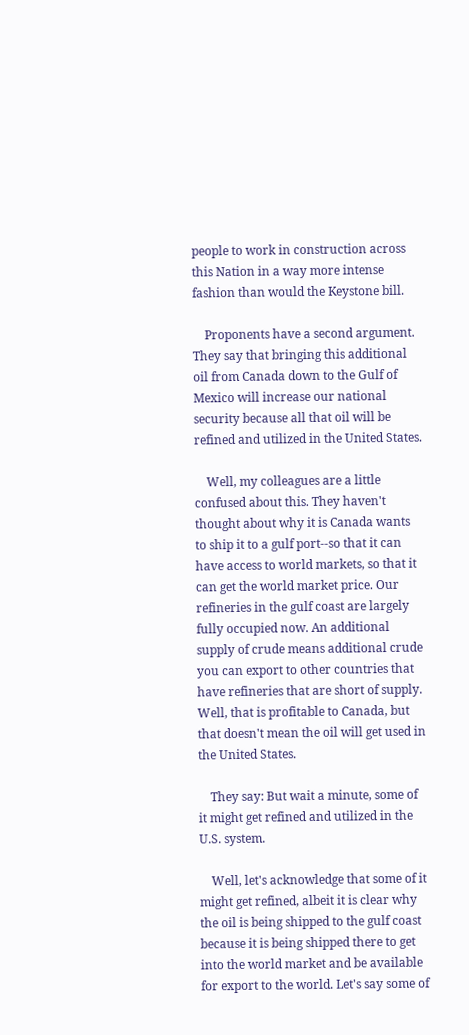people to work in construction across this Nation in a way more intense fashion than would the Keystone bill.

    Proponents have a second argument. They say that bringing this additional oil from Canada down to the Gulf of Mexico will increase our national security because all that oil will be refined and utilized in the United States.

    Well, my colleagues are a little confused about this. They haven't thought about why it is Canada wants to ship it to a gulf port--so that it can have access to world markets, so that it can get the world market price. Our refineries in the gulf coast are largely fully occupied now. An additional supply of crude means additional crude you can export to other countries that have refineries that are short of supply. Well, that is profitable to Canada, but that doesn't mean the oil will get used in the United States.

    They say: But wait a minute, some of it might get refined and utilized in the U.S. system.

    Well, let's acknowledge that some of it might get refined, albeit it is clear why the oil is being shipped to the gulf coast because it is being shipped there to get into the world market and be available for export to the world. Let's say some of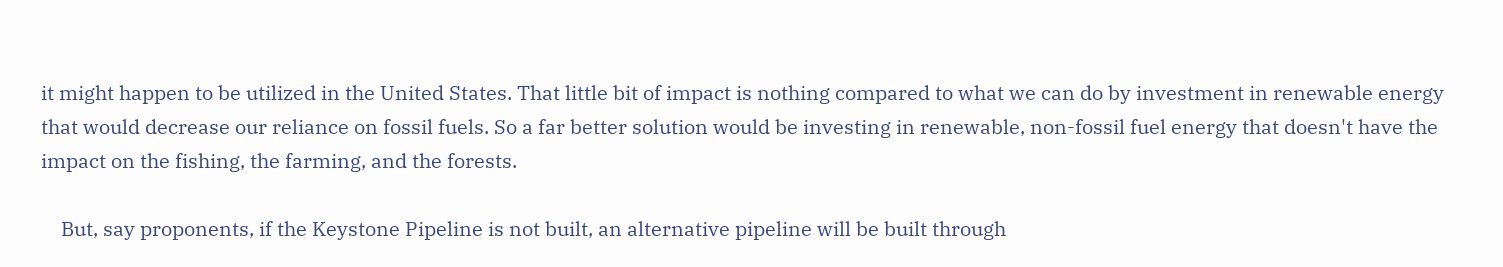it might happen to be utilized in the United States. That little bit of impact is nothing compared to what we can do by investment in renewable energy that would decrease our reliance on fossil fuels. So a far better solution would be investing in renewable, non-fossil fuel energy that doesn't have the impact on the fishing, the farming, and the forests.

    But, say proponents, if the Keystone Pipeline is not built, an alternative pipeline will be built through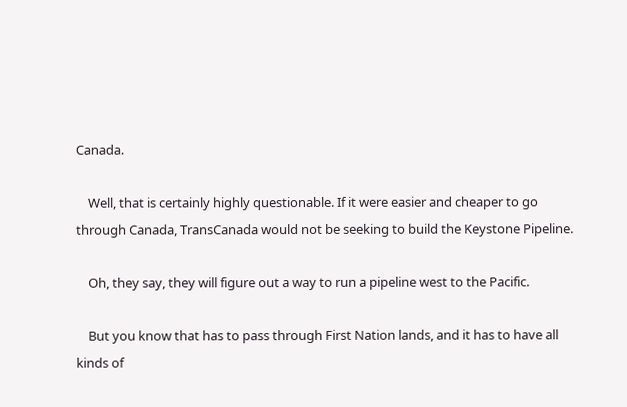Canada.

    Well, that is certainly highly questionable. If it were easier and cheaper to go through Canada, TransCanada would not be seeking to build the Keystone Pipeline.

    Oh, they say, they will figure out a way to run a pipeline west to the Pacific.

    But you know that has to pass through First Nation lands, and it has to have all kinds of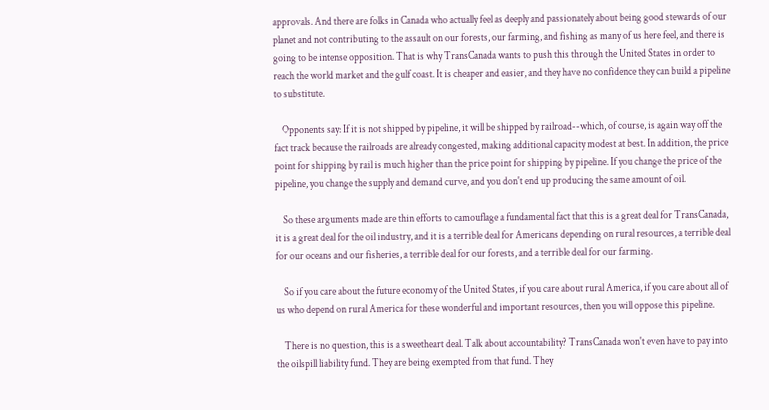approvals. And there are folks in Canada who actually feel as deeply and passionately about being good stewards of our planet and not contributing to the assault on our forests, our farming, and fishing as many of us here feel, and there is going to be intense opposition. That is why TransCanada wants to push this through the United States in order to reach the world market and the gulf coast. It is cheaper and easier, and they have no confidence they can build a pipeline to substitute.

    Opponents say: If it is not shipped by pipeline, it will be shipped by railroad--which, of course, is again way off the fact track because the railroads are already congested, making additional capacity modest at best. In addition, the price point for shipping by rail is much higher than the price point for shipping by pipeline. If you change the price of the pipeline, you change the supply and demand curve, and you don't end up producing the same amount of oil.

    So these arguments made are thin efforts to camouflage a fundamental fact that this is a great deal for TransCanada, it is a great deal for the oil industry, and it is a terrible deal for Americans depending on rural resources, a terrible deal for our oceans and our fisheries, a terrible deal for our forests, and a terrible deal for our farming.

    So if you care about the future economy of the United States, if you care about rural America, if you care about all of us who depend on rural America for these wonderful and important resources, then you will oppose this pipeline.

    There is no question, this is a sweetheart deal. Talk about accountability? TransCanada won't even have to pay into the oilspill liability fund. They are being exempted from that fund. They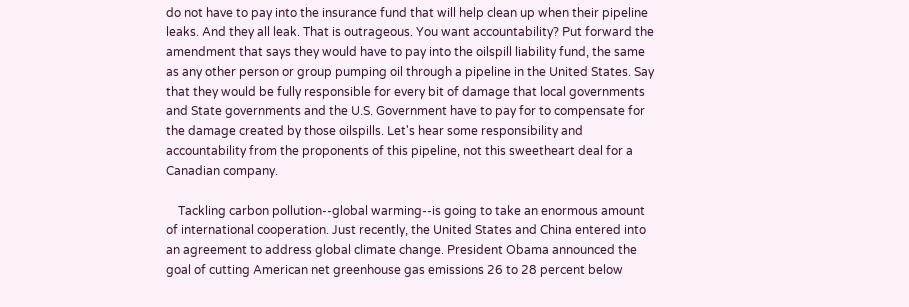do not have to pay into the insurance fund that will help clean up when their pipeline leaks. And they all leak. That is outrageous. You want accountability? Put forward the amendment that says they would have to pay into the oilspill liability fund, the same as any other person or group pumping oil through a pipeline in the United States. Say that they would be fully responsible for every bit of damage that local governments and State governments and the U.S. Government have to pay for to compensate for the damage created by those oilspills. Let's hear some responsibility and accountability from the proponents of this pipeline, not this sweetheart deal for a Canadian company.

    Tackling carbon pollution--global warming--is going to take an enormous amount of international cooperation. Just recently, the United States and China entered into an agreement to address global climate change. President Obama announced the goal of cutting American net greenhouse gas emissions 26 to 28 percent below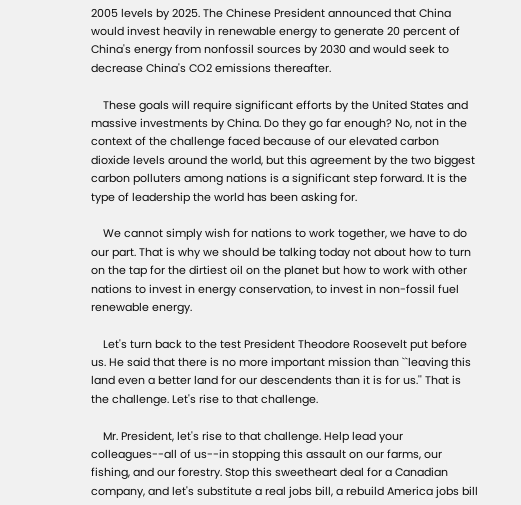2005 levels by 2025. The Chinese President announced that China would invest heavily in renewable energy to generate 20 percent of China's energy from nonfossil sources by 2030 and would seek to decrease China's CO2 emissions thereafter.

    These goals will require significant efforts by the United States and massive investments by China. Do they go far enough? No, not in the context of the challenge faced because of our elevated carbon dioxide levels around the world, but this agreement by the two biggest carbon polluters among nations is a significant step forward. It is the type of leadership the world has been asking for.

    We cannot simply wish for nations to work together, we have to do our part. That is why we should be talking today not about how to turn on the tap for the dirtiest oil on the planet but how to work with other nations to invest in energy conservation, to invest in non-fossil fuel renewable energy.

    Let's turn back to the test President Theodore Roosevelt put before us. He said that there is no more important mission than ``leaving this land even a better land for our descendents than it is for us.'' That is the challenge. Let's rise to that challenge.

    Mr. President, let's rise to that challenge. Help lead your colleagues--all of us--in stopping this assault on our farms, our fishing, and our forestry. Stop this sweetheart deal for a Canadian company, and let's substitute a real jobs bill, a rebuild America jobs bill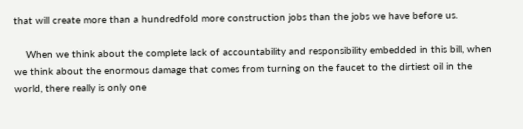that will create more than a hundredfold more construction jobs than the jobs we have before us.

    When we think about the complete lack of accountability and responsibility embedded in this bill, when we think about the enormous damage that comes from turning on the faucet to the dirtiest oil in the world, there really is only one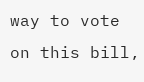way to vote on this bill,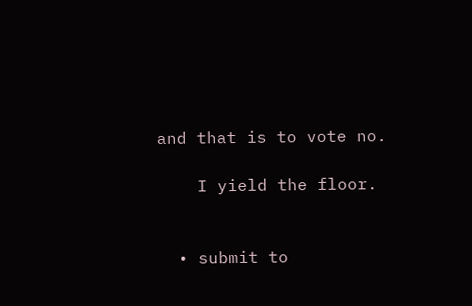and that is to vote no.

    I yield the floor.


  • submit to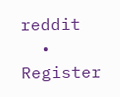reddit
  • Register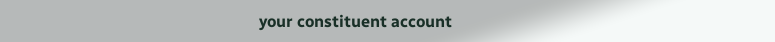your constituent account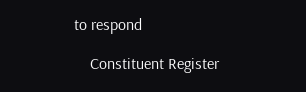to respond

    Constituent Register